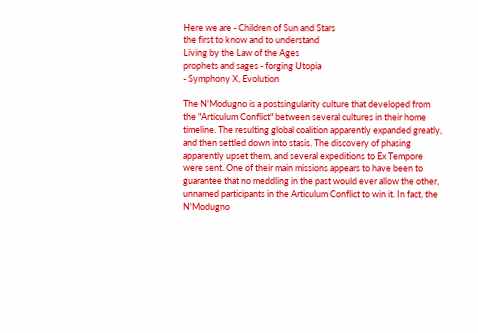Here we are - Children of Sun and Stars
the first to know and to understand
Living by the Law of the Ages
prophets and sages - forging Utopia
- Symphony X, Evolution

The N'Modugno is a postsingularity culture that developed from the "Articulum Conflict" between several cultures in their home timeline. The resulting global coalition apparently expanded greatly, and then settled down into stasis. The discovery of phasing apparently upset them, and several expeditions to Ex Tempore were sent. One of their main missions appears to have been to guarantee that no meddling in the past would ever allow the other, unnamed participants in the Articulum Conflict to win it. In fact, the N'Modugno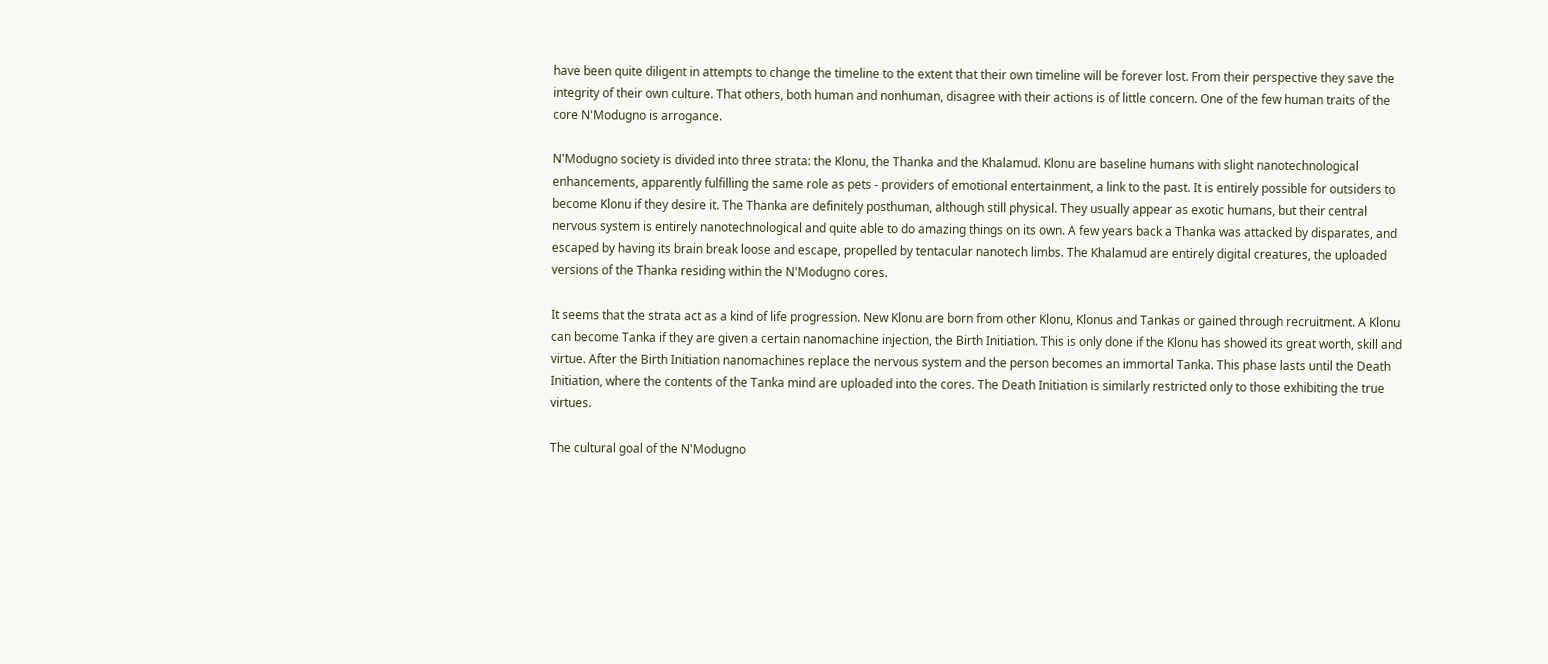have been quite diligent in attempts to change the timeline to the extent that their own timeline will be forever lost. From their perspective they save the integrity of their own culture. That others, both human and nonhuman, disagree with their actions is of little concern. One of the few human traits of the core N'Modugno is arrogance.

N'Modugno society is divided into three strata: the Klonu, the Thanka and the Khalamud. Klonu are baseline humans with slight nanotechnological enhancements, apparently fulfilling the same role as pets - providers of emotional entertainment, a link to the past. It is entirely possible for outsiders to become Klonu if they desire it. The Thanka are definitely posthuman, although still physical. They usually appear as exotic humans, but their central nervous system is entirely nanotechnological and quite able to do amazing things on its own. A few years back a Thanka was attacked by disparates, and escaped by having its brain break loose and escape, propelled by tentacular nanotech limbs. The Khalamud are entirely digital creatures, the uploaded versions of the Thanka residing within the N'Modugno cores.

It seems that the strata act as a kind of life progression. New Klonu are born from other Klonu, Klonus and Tankas or gained through recruitment. A Klonu can become Tanka if they are given a certain nanomachine injection, the Birth Initiation. This is only done if the Klonu has showed its great worth, skill and virtue. After the Birth Initiation nanomachines replace the nervous system and the person becomes an immortal Tanka. This phase lasts until the Death Initiation, where the contents of the Tanka mind are uploaded into the cores. The Death Initiation is similarly restricted only to those exhibiting the true virtues.

The cultural goal of the N'Modugno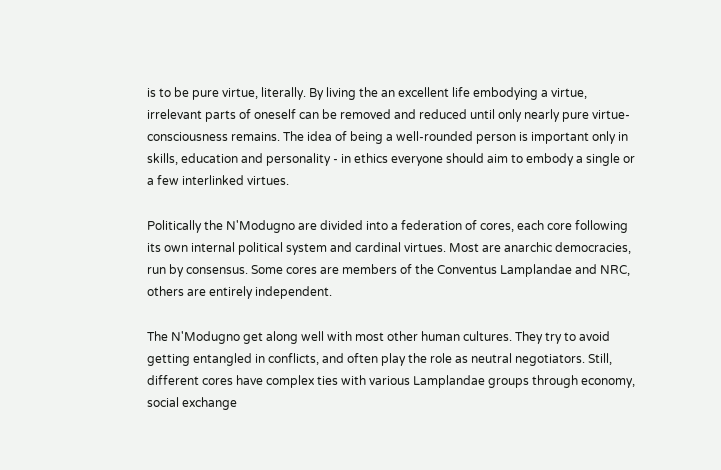is to be pure virtue, literally. By living the an excellent life embodying a virtue, irrelevant parts of oneself can be removed and reduced until only nearly pure virtue-consciousness remains. The idea of being a well-rounded person is important only in skills, education and personality - in ethics everyone should aim to embody a single or a few interlinked virtues.

Politically the N'Modugno are divided into a federation of cores, each core following its own internal political system and cardinal virtues. Most are anarchic democracies, run by consensus. Some cores are members of the Conventus Lamplandae and NRC, others are entirely independent.

The N'Modugno get along well with most other human cultures. They try to avoid getting entangled in conflicts, and often play the role as neutral negotiators. Still, different cores have complex ties with various Lamplandae groups through economy, social exchange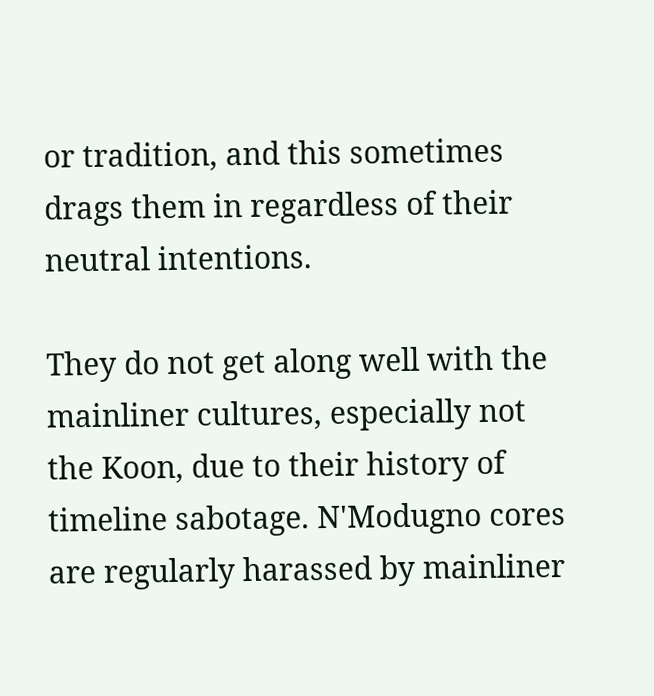or tradition, and this sometimes drags them in regardless of their neutral intentions.

They do not get along well with the mainliner cultures, especially not the Koon, due to their history of timeline sabotage. N'Modugno cores are regularly harassed by mainliner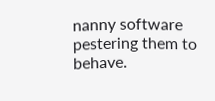nanny software pestering them to behave.